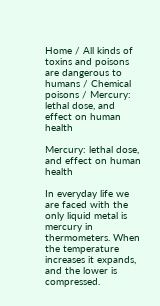Home / All kinds of toxins and poisons are dangerous to humans / Chemical poisons / Mercury: lethal dose, and effect on human health

Mercury: lethal dose, and effect on human health

In everyday life we are faced with the only liquid metal is mercury in thermometers. When the temperature increases it expands, and the lower is compressed.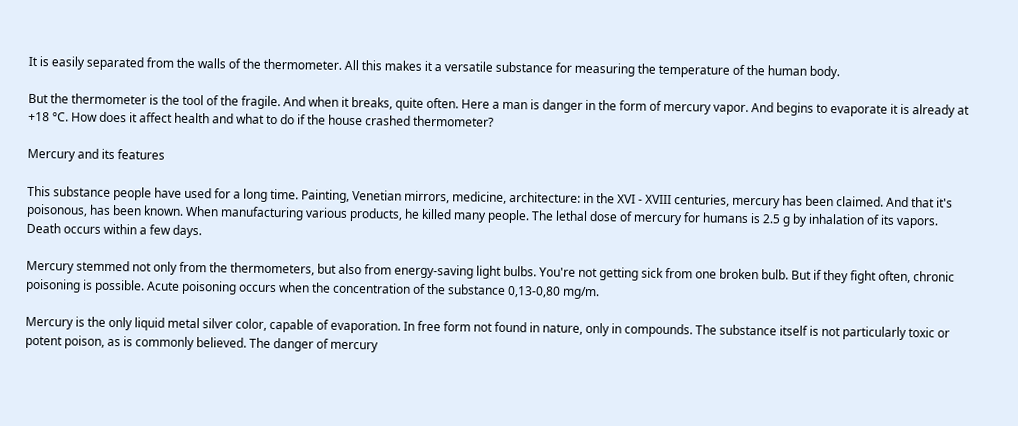It is easily separated from the walls of the thermometer. All this makes it a versatile substance for measuring the temperature of the human body.

But the thermometer is the tool of the fragile. And when it breaks, quite often. Here a man is danger in the form of mercury vapor. And begins to evaporate it is already at +18 °C. How does it affect health and what to do if the house crashed thermometer?

Mercury and its features

This substance people have used for a long time. Painting, Venetian mirrors, medicine, architecture: in the XVI - XVIII centuries, mercury has been claimed. And that it's poisonous, has been known. When manufacturing various products, he killed many people. The lethal dose of mercury for humans is 2.5 g by inhalation of its vapors. Death occurs within a few days.

Mercury stemmed not only from the thermometers, but also from energy-saving light bulbs. You're not getting sick from one broken bulb. But if they fight often, chronic poisoning is possible. Acute poisoning occurs when the concentration of the substance 0,13-0,80 mg/m.

Mercury is the only liquid metal silver color, capable of evaporation. In free form not found in nature, only in compounds. The substance itself is not particularly toxic or potent poison, as is commonly believed. The danger of mercury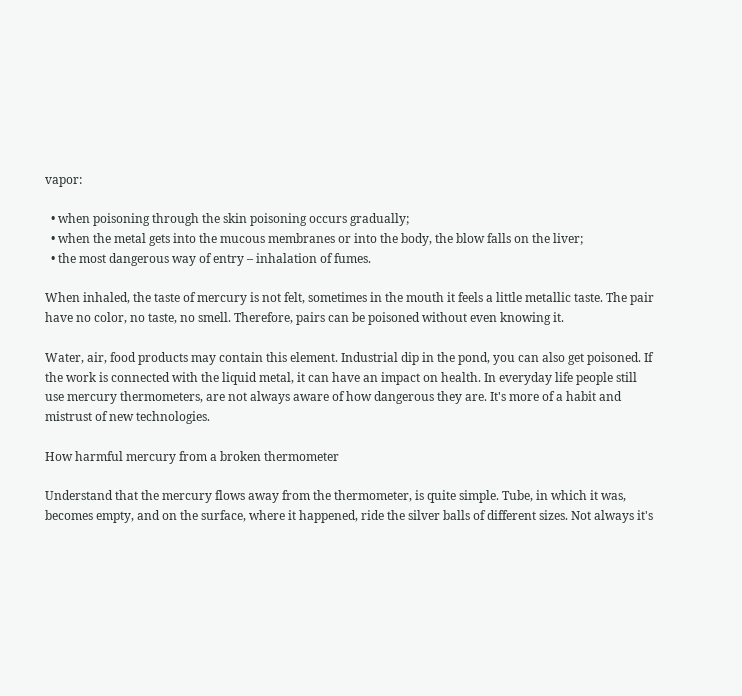vapor:

  • when poisoning through the skin poisoning occurs gradually;
  • when the metal gets into the mucous membranes or into the body, the blow falls on the liver;
  • the most dangerous way of entry – inhalation of fumes.

When inhaled, the taste of mercury is not felt, sometimes in the mouth it feels a little metallic taste. The pair have no color, no taste, no smell. Therefore, pairs can be poisoned without even knowing it.

Water, air, food products may contain this element. Industrial dip in the pond, you can also get poisoned. If the work is connected with the liquid metal, it can have an impact on health. In everyday life people still use mercury thermometers, are not always aware of how dangerous they are. It's more of a habit and mistrust of new technologies.

How harmful mercury from a broken thermometer

Understand that the mercury flows away from the thermometer, is quite simple. Tube, in which it was, becomes empty, and on the surface, where it happened, ride the silver balls of different sizes. Not always it's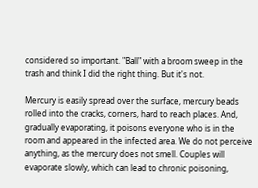considered so important. "Ball" with a broom sweep in the trash and think I did the right thing. But it's not.

Mercury is easily spread over the surface, mercury beads rolled into the cracks, corners, hard to reach places. And, gradually evaporating, it poisons everyone who is in the room and appeared in the infected area. We do not perceive anything, as the mercury does not smell. Couples will evaporate slowly, which can lead to chronic poisoning,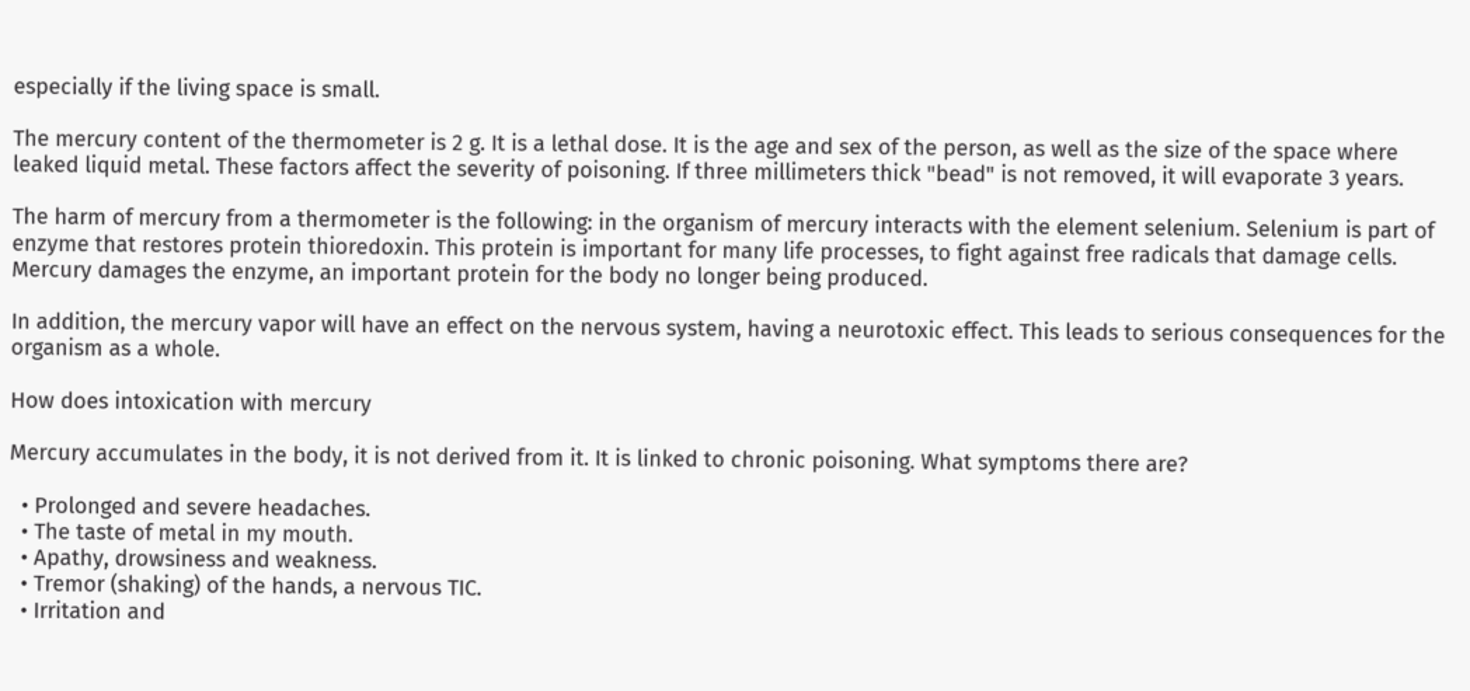especially if the living space is small.

The mercury content of the thermometer is 2 g. It is a lethal dose. It is the age and sex of the person, as well as the size of the space where leaked liquid metal. These factors affect the severity of poisoning. If three millimeters thick "bead" is not removed, it will evaporate 3 years.

The harm of mercury from a thermometer is the following: in the organism of mercury interacts with the element selenium. Selenium is part of enzyme that restores protein thioredoxin. This protein is important for many life processes, to fight against free radicals that damage cells. Mercury damages the enzyme, an important protein for the body no longer being produced.

In addition, the mercury vapor will have an effect on the nervous system, having a neurotoxic effect. This leads to serious consequences for the organism as a whole.

How does intoxication with mercury

Mercury accumulates in the body, it is not derived from it. It is linked to chronic poisoning. What symptoms there are?

  • Prolonged and severe headaches.
  • The taste of metal in my mouth.
  • Apathy, drowsiness and weakness.
  • Tremor (shaking) of the hands, a nervous TIC.
  • Irritation and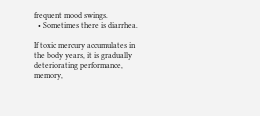frequent mood swings.
  • Sometimes there is diarrhea.

If toxic mercury accumulates in the body years, it is gradually deteriorating performance, memory,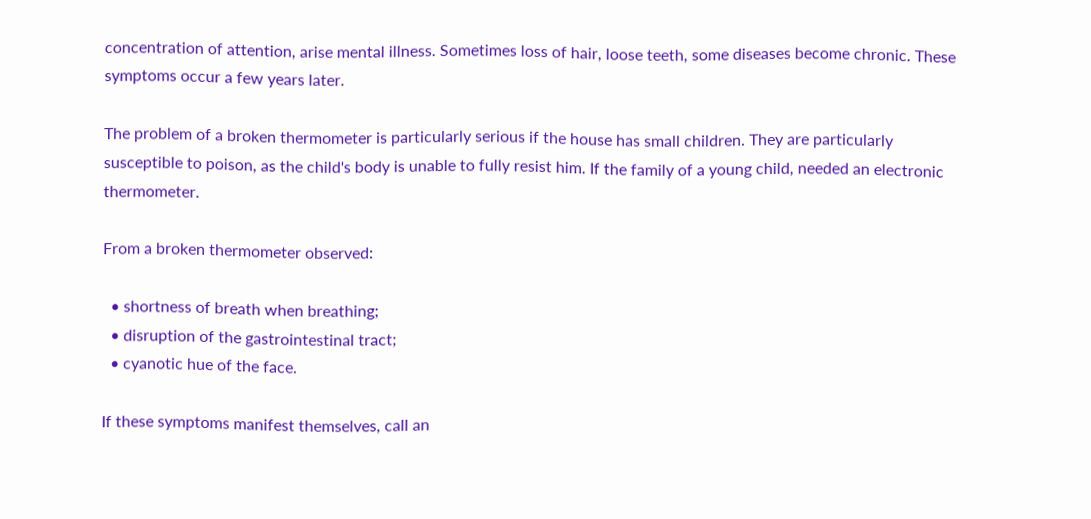concentration of attention, arise mental illness. Sometimes loss of hair, loose teeth, some diseases become chronic. These symptoms occur a few years later.

The problem of a broken thermometer is particularly serious if the house has small children. They are particularly susceptible to poison, as the child's body is unable to fully resist him. If the family of a young child, needed an electronic thermometer.

From a broken thermometer observed:

  • shortness of breath when breathing;
  • disruption of the gastrointestinal tract;
  • cyanotic hue of the face.

If these symptoms manifest themselves, call an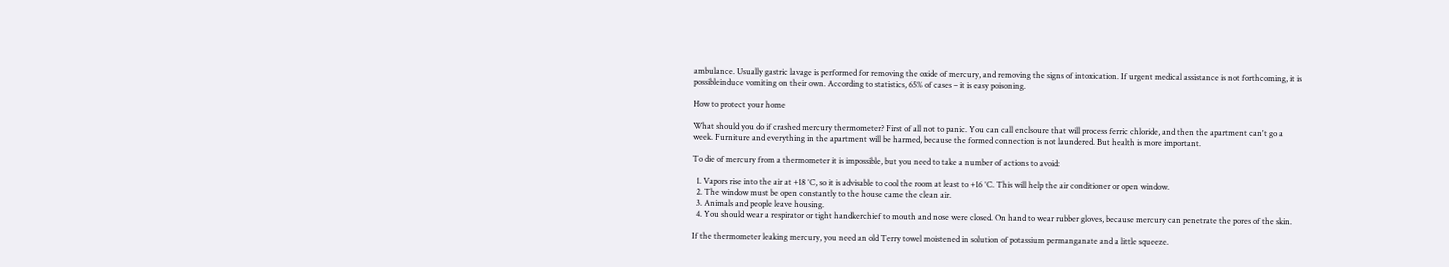ambulance. Usually gastric lavage is performed for removing the oxide of mercury, and removing the signs of intoxication. If urgent medical assistance is not forthcoming, it is possibleinduce vomiting on their own. According to statistics, 65% of cases – it is easy poisoning.

How to protect your home

What should you do if crashed mercury thermometer? First of all not to panic. You can call enclsoure that will process ferric chloride, and then the apartment can't go a week. Furniture and everything in the apartment will be harmed, because the formed connection is not laundered. But health is more important.

To die of mercury from a thermometer it is impossible, but you need to take a number of actions to avoid:

  1. Vapors rise into the air at +18 °C, so it is advisable to cool the room at least to +16 °C. This will help the air conditioner or open window.
  2. The window must be open constantly to the house came the clean air.
  3. Animals and people leave housing.
  4. You should wear a respirator or tight handkerchief to mouth and nose were closed. On hand to wear rubber gloves, because mercury can penetrate the pores of the skin.

If the thermometer leaking mercury, you need an old Terry towel moistened in solution of potassium permanganate and a little squeeze.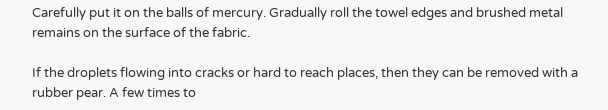Carefully put it on the balls of mercury. Gradually roll the towel edges and brushed metal remains on the surface of the fabric.

If the droplets flowing into cracks or hard to reach places, then they can be removed with a rubber pear. A few times to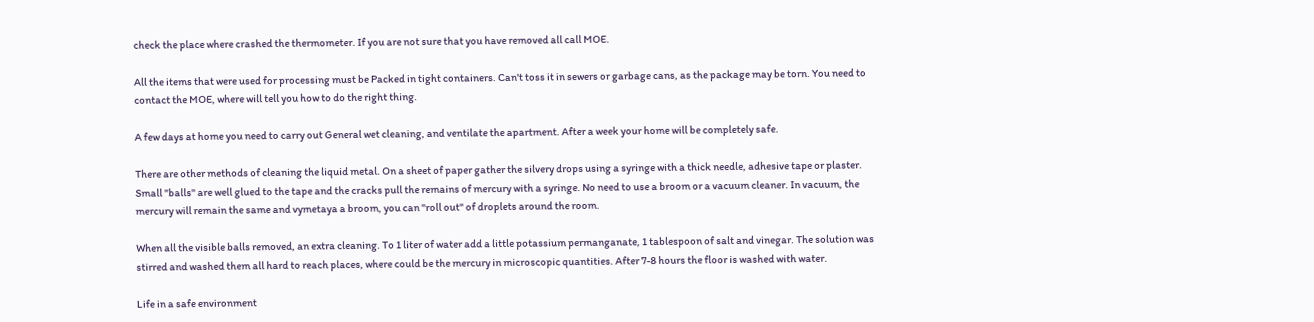check the place where crashed the thermometer. If you are not sure that you have removed all call MOE.

All the items that were used for processing must be Packed in tight containers. Can't toss it in sewers or garbage cans, as the package may be torn. You need to contact the MOE, where will tell you how to do the right thing.

A few days at home you need to carry out General wet cleaning, and ventilate the apartment. After a week your home will be completely safe.

There are other methods of cleaning the liquid metal. On a sheet of paper gather the silvery drops using a syringe with a thick needle, adhesive tape or plaster. Small "balls" are well glued to the tape and the cracks pull the remains of mercury with a syringe. No need to use a broom or a vacuum cleaner. In vacuum, the mercury will remain the same and vymetaya a broom, you can "roll out" of droplets around the room.

When all the visible balls removed, an extra cleaning. To 1 liter of water add a little potassium permanganate, 1 tablespoon of salt and vinegar. The solution was stirred and washed them all hard to reach places, where could be the mercury in microscopic quantities. After 7-8 hours the floor is washed with water.

Life in a safe environment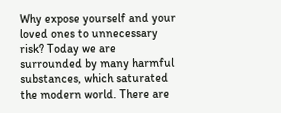Why expose yourself and your loved ones to unnecessary risk? Today we are surrounded by many harmful substances, which saturated the modern world. There are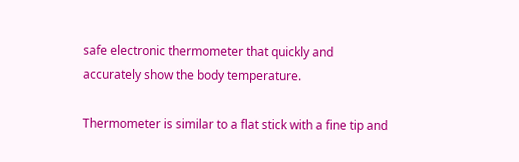safe electronic thermometer that quickly and accurately show the body temperature.

Thermometer is similar to a flat stick with a fine tip and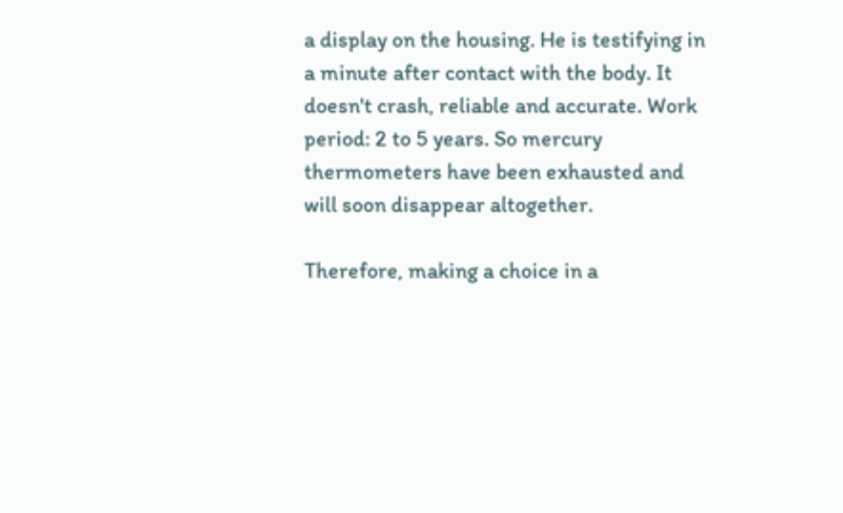a display on the housing. He is testifying in a minute after contact with the body. It doesn't crash, reliable and accurate. Work period: 2 to 5 years. So mercury thermometers have been exhausted and will soon disappear altogether.

Therefore, making a choice in a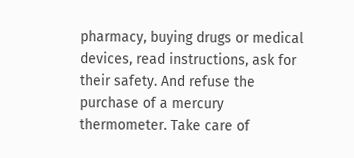pharmacy, buying drugs or medical devices, read instructions, ask for their safety. And refuse the purchase of a mercury thermometer. Take care of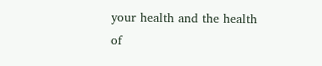your health and the health of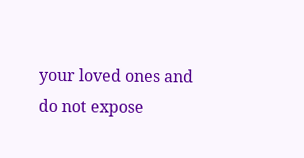your loved ones and do not expose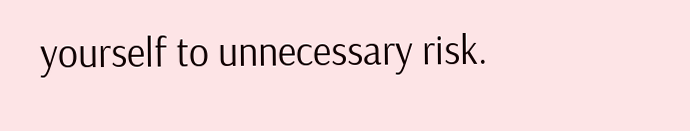yourself to unnecessary risk.